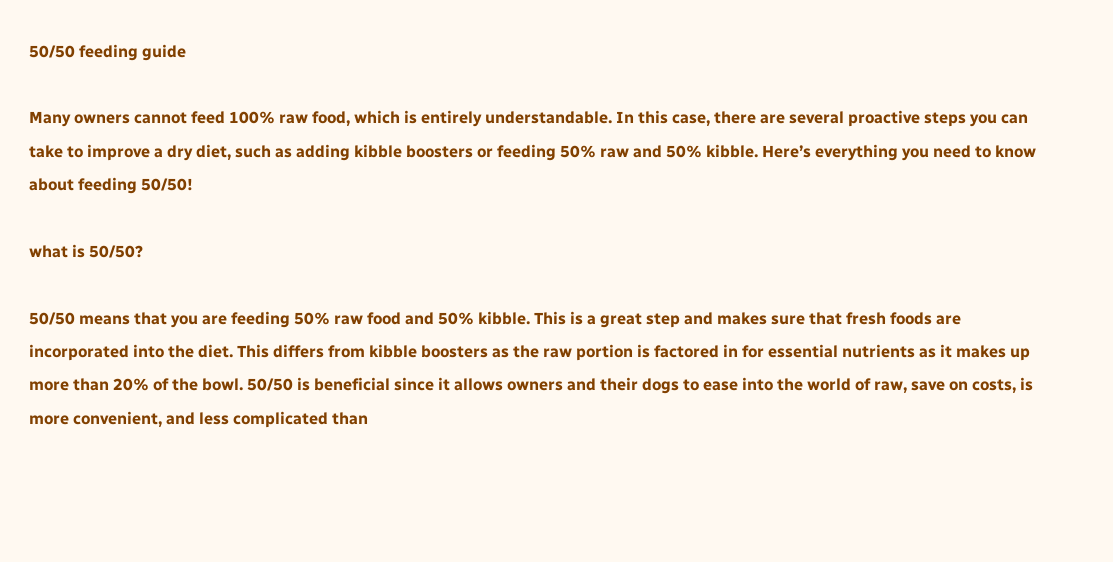50/50 feeding guide

Many owners cannot feed 100% raw food, which is entirely understandable. In this case, there are several proactive steps you can take to improve a dry diet, such as adding kibble boosters or feeding 50% raw and 50% kibble. Here’s everything you need to know about feeding 50/50!

what is 50/50?

50/50 means that you are feeding 50% raw food and 50% kibble. This is a great step and makes sure that fresh foods are incorporated into the diet. This differs from kibble boosters as the raw portion is factored in for essential nutrients as it makes up more than 20% of the bowl. 50/50 is beneficial since it allows owners and their dogs to ease into the world of raw, save on costs, is more convenient, and less complicated than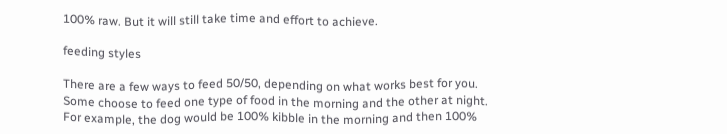100% raw. But it will still take time and effort to achieve.

feeding styles

There are a few ways to feed 50/50, depending on what works best for you. Some choose to feed one type of food in the morning and the other at night. For example, the dog would be 100% kibble in the morning and then 100%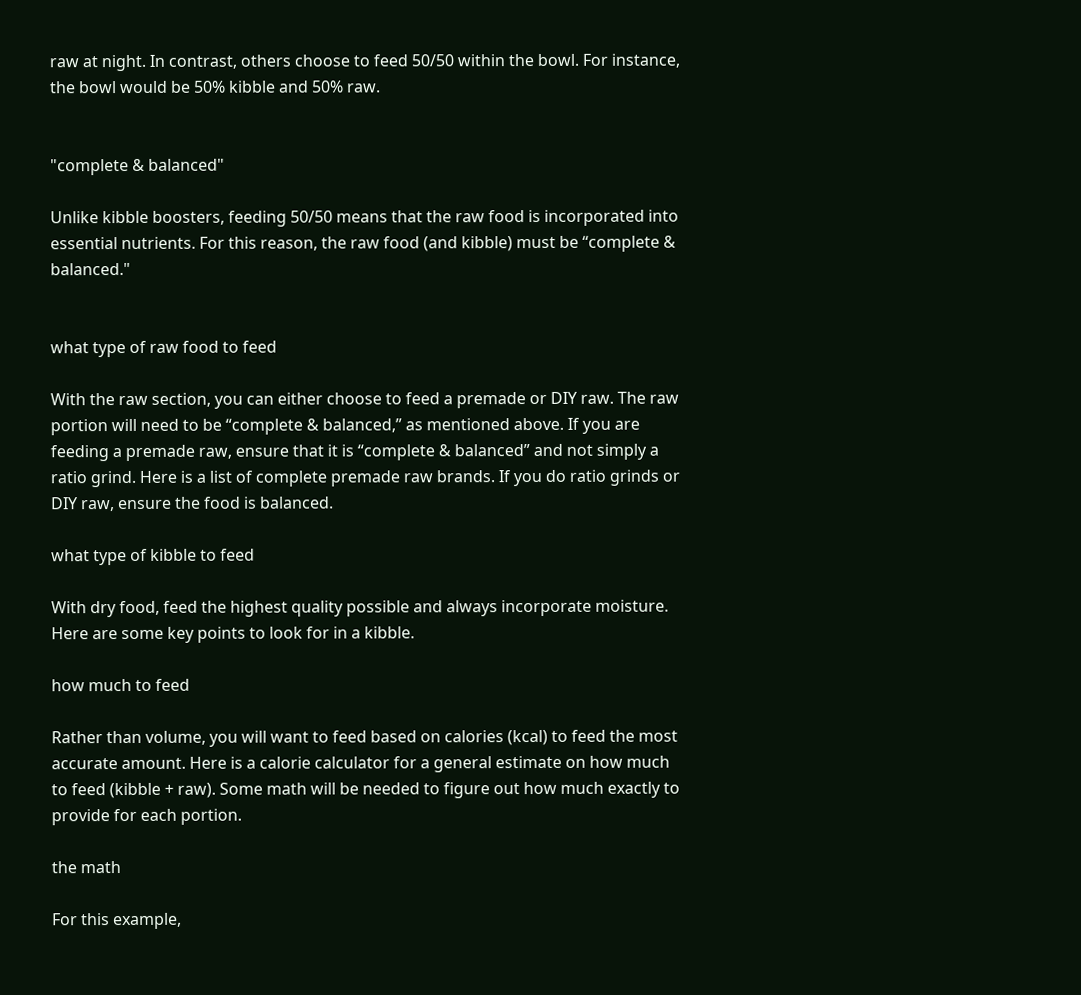raw at night. In contrast, others choose to feed 50/50 within the bowl. For instance, the bowl would be 50% kibble and 50% raw.


"complete & balanced"

Unlike kibble boosters, feeding 50/50 means that the raw food is incorporated into essential nutrients. For this reason, the raw food (and kibble) must be “complete & balanced."


what type of raw food to feed

With the raw section, you can either choose to feed a premade or DIY raw. The raw portion will need to be “complete & balanced,” as mentioned above. If you are feeding a premade raw, ensure that it is “complete & balanced” and not simply a ratio grind. Here is a list of complete premade raw brands. If you do ratio grinds or DIY raw, ensure the food is balanced.

what type of kibble to feed

With dry food, feed the highest quality possible and always incorporate moisture. Here are some key points to look for in a kibble.

how much to feed

Rather than volume, you will want to feed based on calories (kcal) to feed the most accurate amount. Here is a calorie calculator for a general estimate on how much to feed (kibble + raw). Some math will be needed to figure out how much exactly to provide for each portion.

the math

For this example,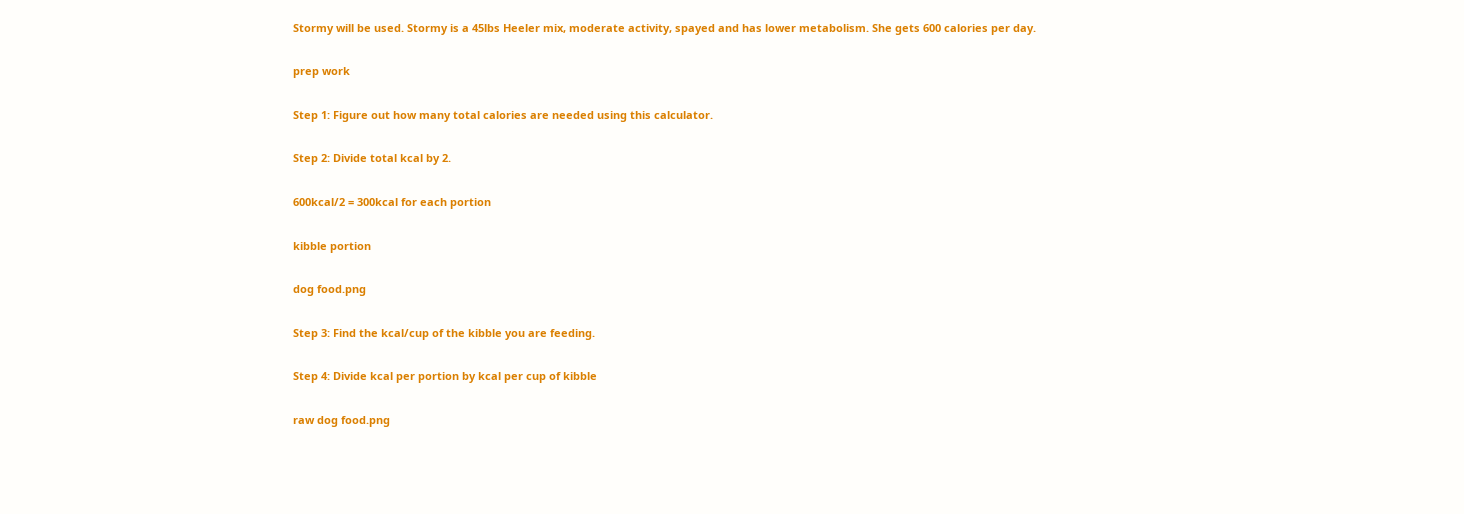Stormy will be used. Stormy is a 45lbs Heeler mix, moderate activity, spayed and has lower metabolism. She gets 600 calories per day.

prep work

Step 1: Figure out how many total calories are needed using this calculator.

Step 2: Divide total kcal by 2.

600kcal/2 = 300kcal for each portion

kibble portion

dog food.png

Step 3: Find the kcal/cup of the kibble you are feeding.

Step 4: Divide kcal per portion by kcal per cup of kibble

raw dog food.png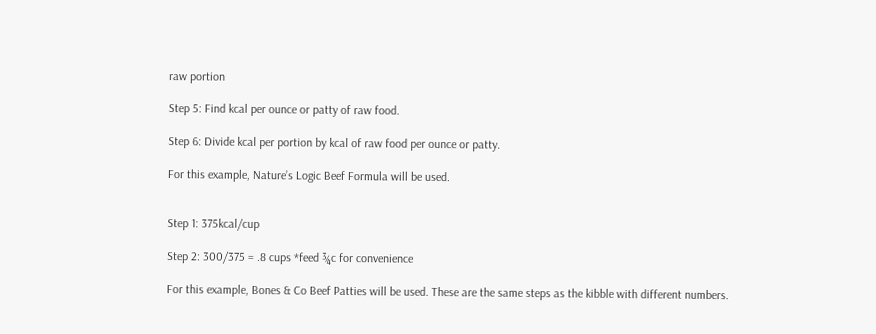raw portion

Step 5: Find kcal per ounce or patty of raw food.

Step 6: Divide kcal per portion by kcal of raw food per ounce or patty.

For this example, Nature’s Logic Beef Formula will be used.


Step 1: 375kcal/cup

Step 2: 300/375 = .8 cups *feed ¾c for convenience

For this example, Bones & Co Beef Patties will be used. These are the same steps as the kibble with different numbers.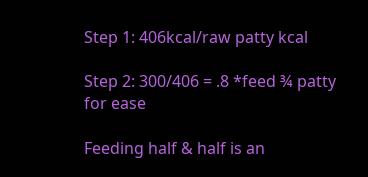Step 1: 406kcal/raw patty kcal

Step 2: 300/406 = .8 *feed ¾ patty for ease

Feeding half & half is an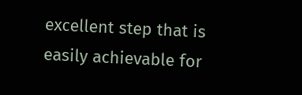excellent step that is easily achievable for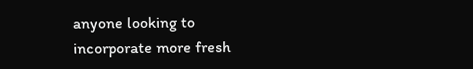anyone looking to incorporate more fresh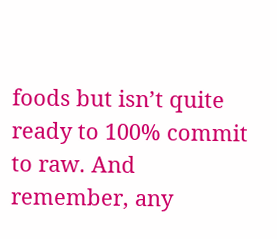foods but isn’t quite ready to 100% commit to raw. And remember, any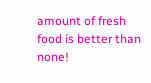amount of fresh food is better than none!